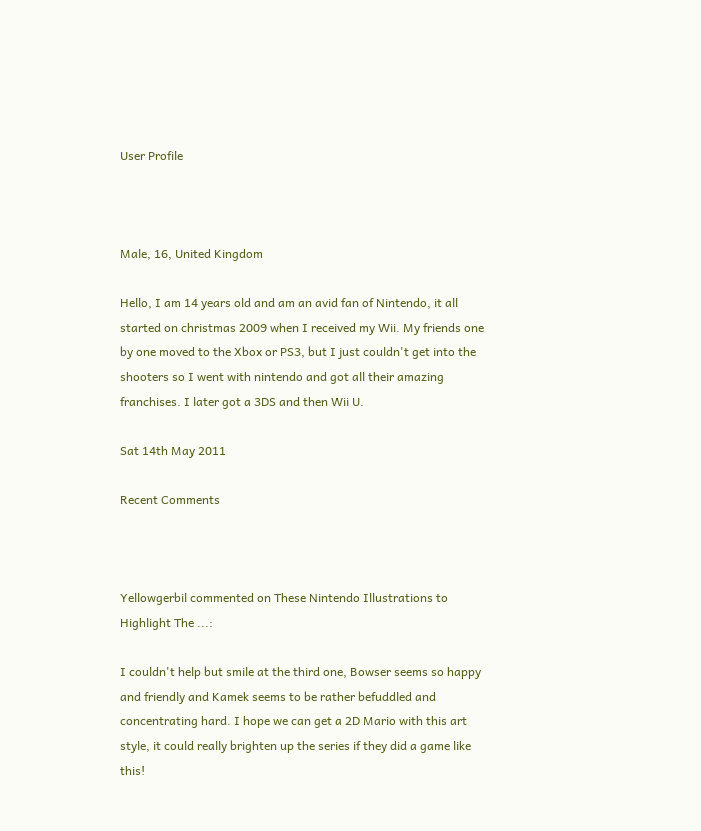User Profile



Male, 16, United Kingdom

Hello, I am 14 years old and am an avid fan of Nintendo, it all started on christmas 2009 when I received my Wii. My friends one by one moved to the Xbox or PS3, but I just couldn't get into the shooters so I went with nintendo and got all their amazing franchises. I later got a 3DS and then Wii U.

Sat 14th May 2011

Recent Comments



Yellowgerbil commented on These Nintendo Illustrations to Highlight The ...:

I couldn't help but smile at the third one, Bowser seems so happy and friendly and Kamek seems to be rather befuddled and concentrating hard. I hope we can get a 2D Mario with this art style, it could really brighten up the series if they did a game like this!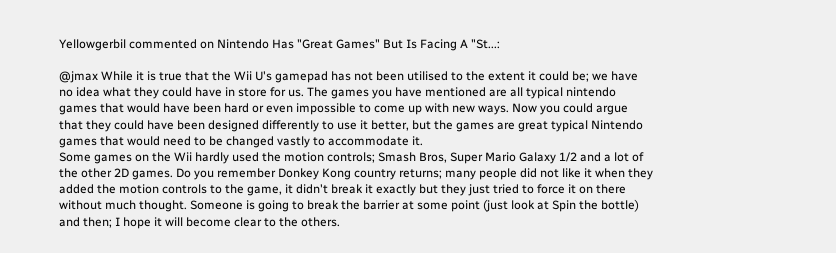Yellowgerbil commented on Nintendo Has "Great Games" But Is Facing A "St...:

@jmax While it is true that the Wii U's gamepad has not been utilised to the extent it could be; we have no idea what they could have in store for us. The games you have mentioned are all typical nintendo games that would have been hard or even impossible to come up with new ways. Now you could argue that they could have been designed differently to use it better, but the games are great typical Nintendo games that would need to be changed vastly to accommodate it.
Some games on the Wii hardly used the motion controls; Smash Bros, Super Mario Galaxy 1/2 and a lot of the other 2D games. Do you remember Donkey Kong country returns; many people did not like it when they added the motion controls to the game, it didn't break it exactly but they just tried to force it on there without much thought. Someone is going to break the barrier at some point (just look at Spin the bottle) and then; I hope it will become clear to the others.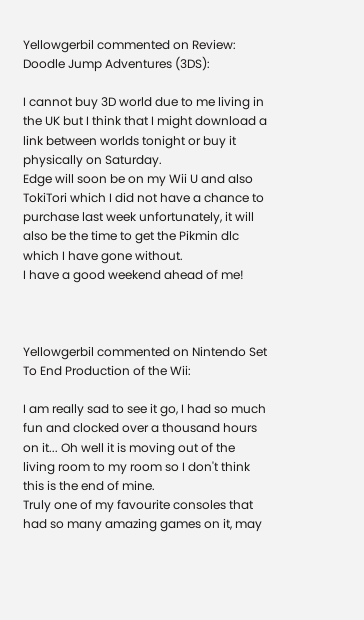Yellowgerbil commented on Review: Doodle Jump Adventures (3DS):

I cannot buy 3D world due to me living in the UK but I think that I might download a link between worlds tonight or buy it physically on Saturday.
Edge will soon be on my Wii U and also TokiTori which I did not have a chance to purchase last week unfortunately, it will also be the time to get the Pikmin dlc which I have gone without.
I have a good weekend ahead of me!



Yellowgerbil commented on Nintendo Set To End Production of the Wii:

I am really sad to see it go, I had so much fun and clocked over a thousand hours on it... Oh well it is moving out of the living room to my room so I don't think this is the end of mine.
Truly one of my favourite consoles that had so many amazing games on it, may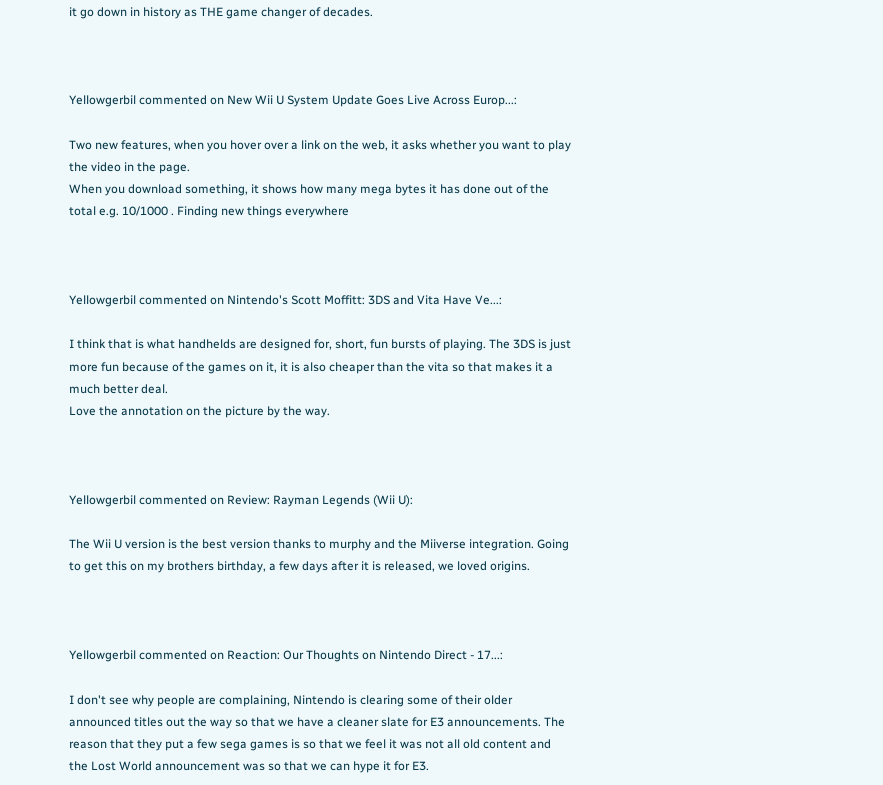it go down in history as THE game changer of decades.



Yellowgerbil commented on New Wii U System Update Goes Live Across Europ...:

Two new features, when you hover over a link on the web, it asks whether you want to play the video in the page.
When you download something, it shows how many mega bytes it has done out of the total e.g. 10/1000 . Finding new things everywhere



Yellowgerbil commented on Nintendo's Scott Moffitt: 3DS and Vita Have Ve...:

I think that is what handhelds are designed for, short, fun bursts of playing. The 3DS is just more fun because of the games on it, it is also cheaper than the vita so that makes it a much better deal.
Love the annotation on the picture by the way.



Yellowgerbil commented on Review: Rayman Legends (Wii U):

The Wii U version is the best version thanks to murphy and the Miiverse integration. Going to get this on my brothers birthday, a few days after it is released, we loved origins.



Yellowgerbil commented on Reaction: Our Thoughts on Nintendo Direct - 17...:

I don't see why people are complaining, Nintendo is clearing some of their older announced titles out the way so that we have a cleaner slate for E3 announcements. The reason that they put a few sega games is so that we feel it was not all old content and the Lost World announcement was so that we can hype it for E3.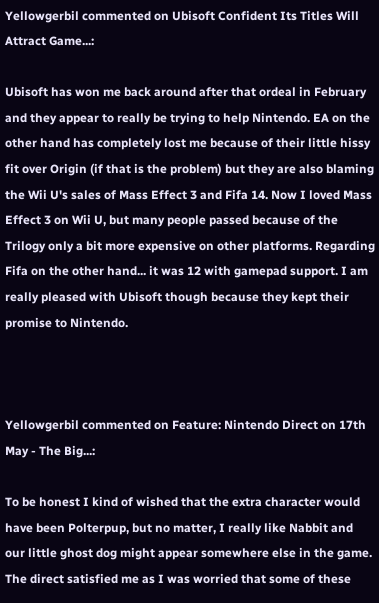Yellowgerbil commented on Ubisoft Confident Its Titles Will Attract Game...:

Ubisoft has won me back around after that ordeal in February and they appear to really be trying to help Nintendo. EA on the other hand has completely lost me because of their little hissy fit over Origin (if that is the problem) but they are also blaming the Wii U's sales of Mass Effect 3 and Fifa 14. Now I loved Mass Effect 3 on Wii U, but many people passed because of the Trilogy only a bit more expensive on other platforms. Regarding Fifa on the other hand... it was 12 with gamepad support. I am really pleased with Ubisoft though because they kept their promise to Nintendo.



Yellowgerbil commented on Feature: Nintendo Direct on 17th May - The Big...:

To be honest I kind of wished that the extra character would have been Polterpup, but no matter, I really like Nabbit and our little ghost dog might appear somewhere else in the game. The direct satisfied me as I was worried that some of these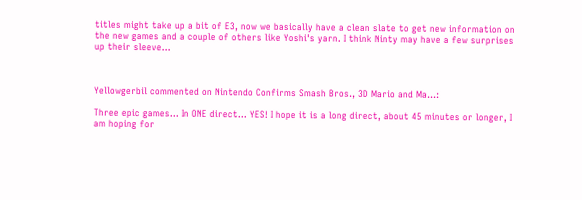titles might take up a bit of E3, now we basically have a clean slate to get new information on the new games and a couple of others like Yoshi's yarn. I think Ninty may have a few surprises up their sleeve...



Yellowgerbil commented on Nintendo Confirms Smash Bros., 3D Mario and Ma...:

Three epic games... In ONE direct... YES! I hope it is a long direct, about 45 minutes or longer, I am hoping for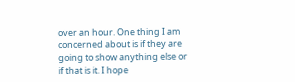over an hour. One thing I am concerned about is if they are going to show anything else or if that is it. I hope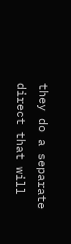they do a separate direct that will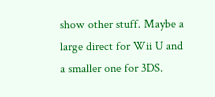show other stuff. Maybe a large direct for Wii U and a smaller one for 3DS.